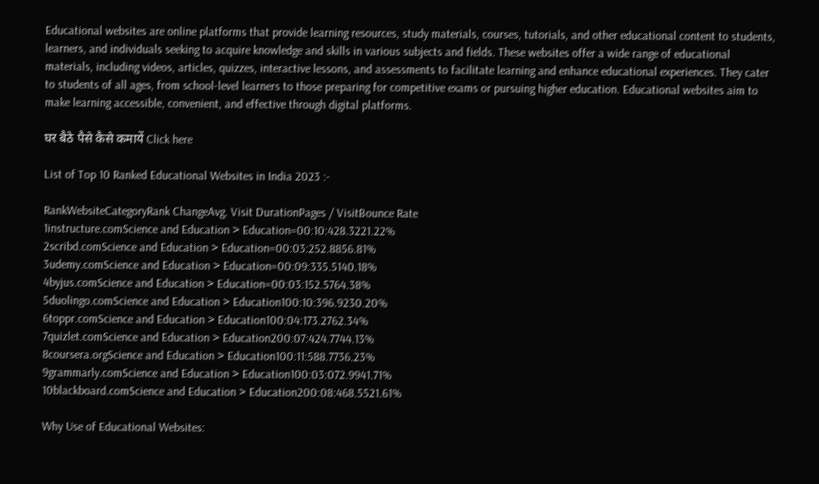Educational websites are online platforms that provide learning resources, study materials, courses, tutorials, and other educational content to students, learners, and individuals seeking to acquire knowledge and skills in various subjects and fields. These websites offer a wide range of educational materials, including videos, articles, quizzes, interactive lessons, and assessments to facilitate learning and enhance educational experiences. They cater to students of all ages, from school-level learners to those preparing for competitive exams or pursuing higher education. Educational websites aim to make learning accessible, convenient, and effective through digital platforms.

घर बैठे पैसे कैसे कमायें Click here

List of Top 10 Ranked Educational Websites in India 2023 :-

RankWebsiteCategoryRank ChangeAvg. Visit DurationPages / VisitBounce Rate
1instructure.comScience and Education > Education=00:10:428.3221.22%
2scribd.comScience and Education > Education=00:03:252.8856.81%
3udemy.comScience and Education > Education=00:09:335.5140.18%
4byjus.comScience and Education > Education=00:03:152.5764.38%
5duolingo.comScience and Education > Education100:10:396.9230.20%
6toppr.comScience and Education > Education100:04:173.2762.34%
7quizlet.comScience and Education > Education200:07:424.7744.13%
8coursera.orgScience and Education > Education100:11:588.7736.23%
9grammarly.comScience and Education > Education100:03:072.9941.71%
10blackboard.comScience and Education > Education200:08:468.5521.61%

Why Use of Educational Websites: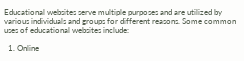Educational websites serve multiple purposes and are utilized by various individuals and groups for different reasons. Some common uses of educational websites include:

  1. Online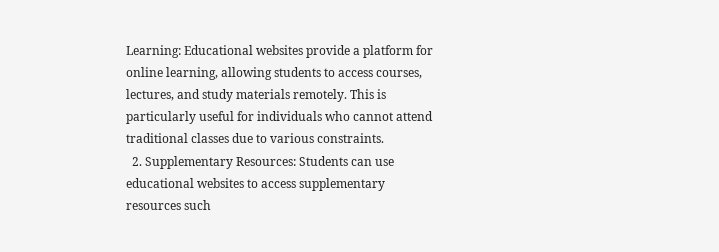Learning: Educational websites provide a platform for online learning, allowing students to access courses, lectures, and study materials remotely. This is particularly useful for individuals who cannot attend traditional classes due to various constraints.
  2. Supplementary Resources: Students can use educational websites to access supplementary resources such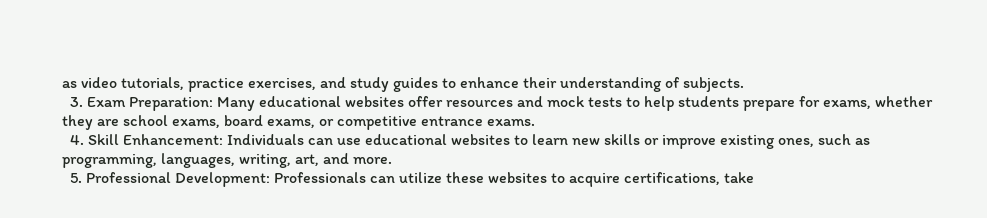as video tutorials, practice exercises, and study guides to enhance their understanding of subjects.
  3. Exam Preparation: Many educational websites offer resources and mock tests to help students prepare for exams, whether they are school exams, board exams, or competitive entrance exams.
  4. Skill Enhancement: Individuals can use educational websites to learn new skills or improve existing ones, such as programming, languages, writing, art, and more.
  5. Professional Development: Professionals can utilize these websites to acquire certifications, take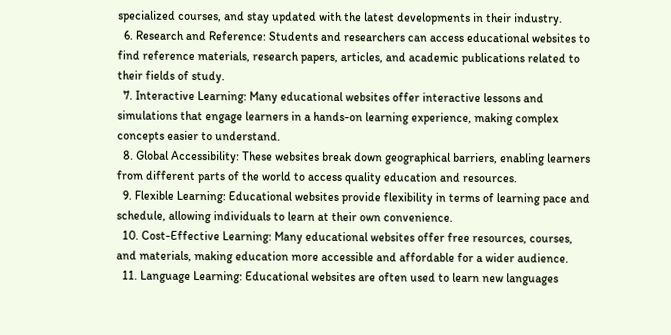specialized courses, and stay updated with the latest developments in their industry.
  6. Research and Reference: Students and researchers can access educational websites to find reference materials, research papers, articles, and academic publications related to their fields of study.
  7. Interactive Learning: Many educational websites offer interactive lessons and simulations that engage learners in a hands-on learning experience, making complex concepts easier to understand.
  8. Global Accessibility: These websites break down geographical barriers, enabling learners from different parts of the world to access quality education and resources.
  9. Flexible Learning: Educational websites provide flexibility in terms of learning pace and schedule, allowing individuals to learn at their own convenience.
  10. Cost-Effective Learning: Many educational websites offer free resources, courses, and materials, making education more accessible and affordable for a wider audience.
  11. Language Learning: Educational websites are often used to learn new languages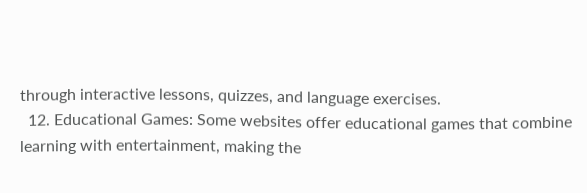through interactive lessons, quizzes, and language exercises.
  12. Educational Games: Some websites offer educational games that combine learning with entertainment, making the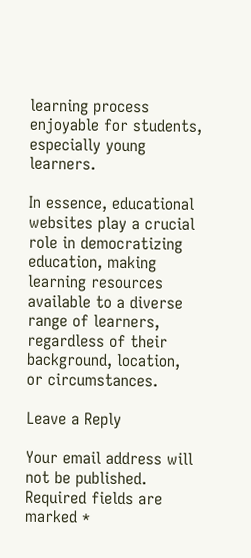learning process enjoyable for students, especially young learners.

In essence, educational websites play a crucial role in democratizing education, making learning resources available to a diverse range of learners, regardless of their background, location, or circumstances.

Leave a Reply

Your email address will not be published. Required fields are marked *